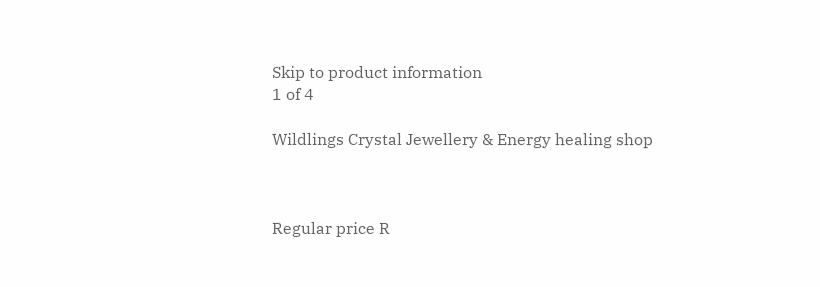Skip to product information
1 of 4

Wildlings Crystal Jewellery & Energy healing shop



Regular price R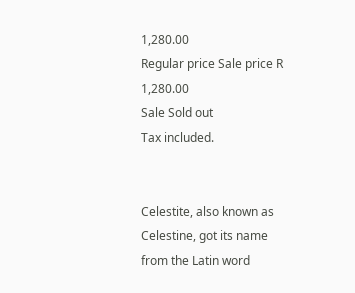1,280.00
Regular price Sale price R 1,280.00
Sale Sold out
Tax included.


Celestite, also known as Celestine, got its name from the Latin word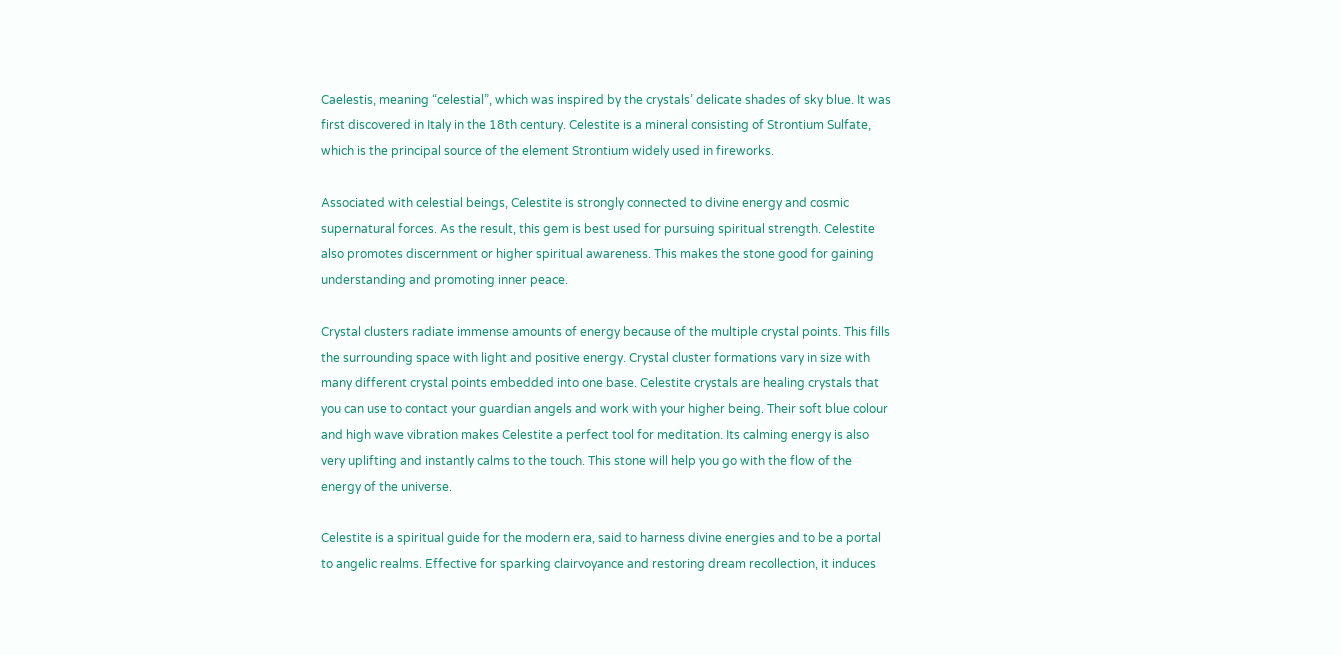Caelestis, meaning “celestial”, which was inspired by the crystals’ delicate shades of sky blue. It was first discovered in Italy in the 18th century. Celestite is a mineral consisting of Strontium Sulfate, which is the principal source of the element Strontium widely used in fireworks.

Associated with celestial beings, Celestite is strongly connected to divine energy and cosmic supernatural forces. As the result, this gem is best used for pursuing spiritual strength. Celestite also promotes discernment or higher spiritual awareness. This makes the stone good for gaining understanding and promoting inner peace.

Crystal clusters radiate immense amounts of energy because of the multiple crystal points. This fills the surrounding space with light and positive energy. Crystal cluster formations vary in size with many different crystal points embedded into one base. Celestite crystals are healing crystals that you can use to contact your guardian angels and work with your higher being. Their soft blue colour and high wave vibration makes Celestite a perfect tool for meditation. Its calming energy is also very uplifting and instantly calms to the touch. This stone will help you go with the flow of the energy of the universe.

Celestite is a spiritual guide for the modern era, said to harness divine energies and to be a portal to angelic realms. Effective for sparking clairvoyance and restoring dream recollection, it induces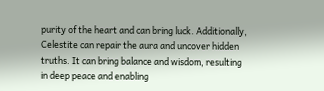purity of the heart and can bring luck. Additionally, Celestite can repair the aura and uncover hidden truths. It can bring balance and wisdom, resulting in deep peace and enabling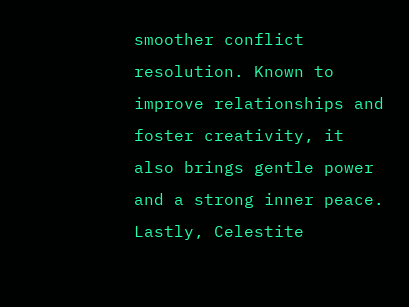smoother conflict resolution. Known to improve relationships and foster creativity, it also brings gentle power and a strong inner peace. Lastly, Celestite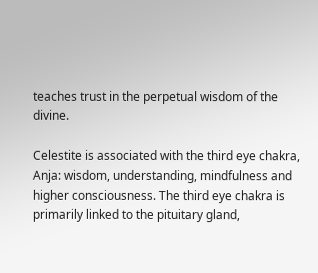teaches trust in the perpetual wisdom of the divine.

Celestite is associated with the third eye chakra, Anja: wisdom, understanding, mindfulness and higher consciousness. The third eye chakra is primarily linked to the pituitary gland,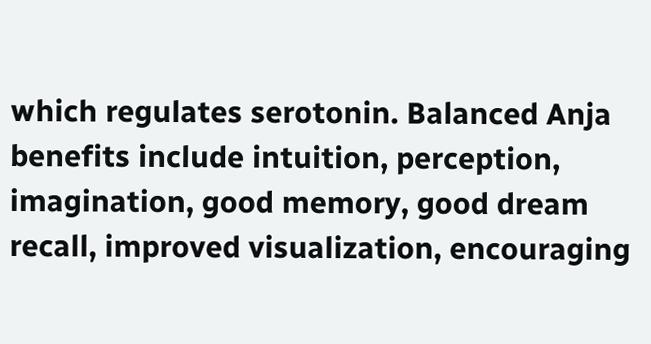which regulates serotonin. Balanced Anja benefits include intuition, perception, imagination, good memory, good dream recall, improved visualization, encouraging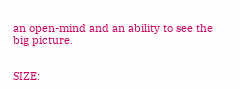an open-mind and an ability to see the big picture.


SIZE: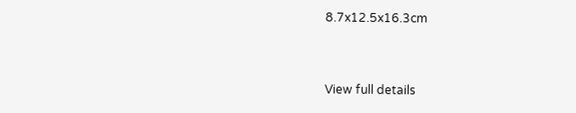8.7x12.5x16.3cm


View full details